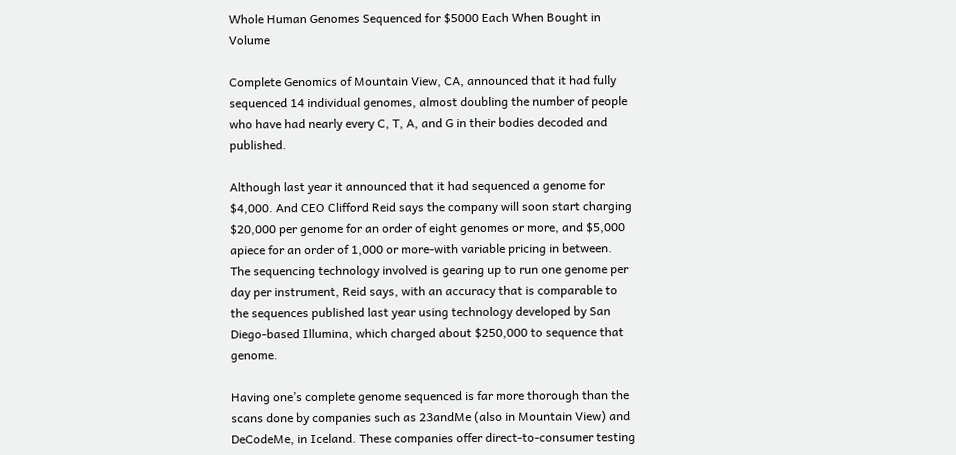Whole Human Genomes Sequenced for $5000 Each When Bought in Volume

Complete Genomics of Mountain View, CA, announced that it had fully sequenced 14 individual genomes, almost doubling the number of people who have had nearly every C, T, A, and G in their bodies decoded and published.

Although last year it announced that it had sequenced a genome for $4,000. And CEO Clifford Reid says the company will soon start charging $20,000 per genome for an order of eight genomes or more, and $5,000 apiece for an order of 1,000 or more-with variable pricing in between. The sequencing technology involved is gearing up to run one genome per day per instrument, Reid says, with an accuracy that is comparable to the sequences published last year using technology developed by San Diego-based Illumina, which charged about $250,000 to sequence that genome.

Having one’s complete genome sequenced is far more thorough than the scans done by companies such as 23andMe (also in Mountain View) and DeCodeMe, in Iceland. These companies offer direct-to-consumer testing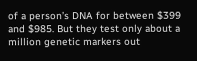of a person’s DNA for between $399 and $985. But they test only about a million genetic markers out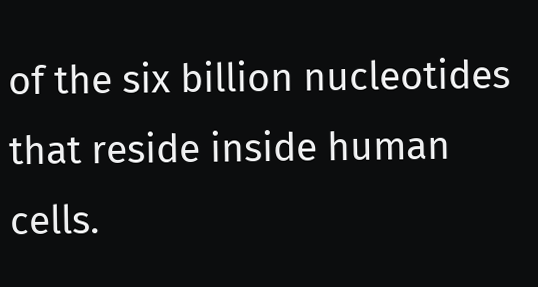of the six billion nucleotides that reside inside human cells.